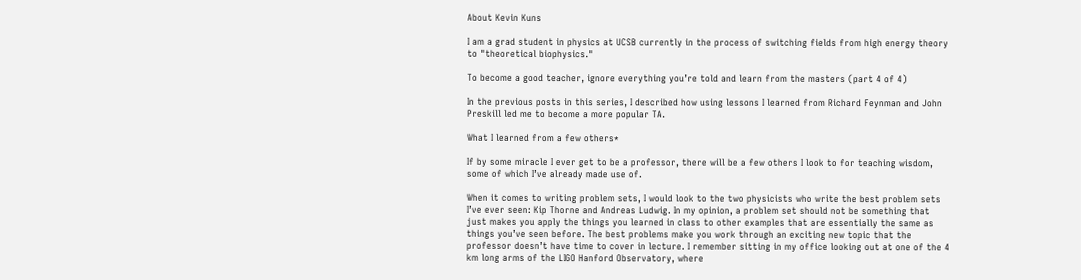About Kevin Kuns

I am a grad student in physics at UCSB currently in the process of switching fields from high energy theory to "theoretical biophysics."

To become a good teacher, ignore everything you’re told and learn from the masters (part 4 of 4)

In the previous posts in this series, I described how using lessons I learned from Richard Feynman and John Preskill led me to become a more popular TA.

What I learned from a few others*

If by some miracle I ever get to be a professor, there will be a few others I look to for teaching wisdom, some of which I’ve already made use of.

When it comes to writing problem sets, I would look to the two physicists who write the best problem sets I’ve ever seen: Kip Thorne and Andreas Ludwig. In my opinion, a problem set should not be something that just makes you apply the things you learned in class to other examples that are essentially the same as things you’ve seen before. The best problems make you work through an exciting new topic that the professor doesn’t have time to cover in lecture. I remember sitting in my office looking out at one of the 4 km long arms of the LIGO Hanford Observatory, where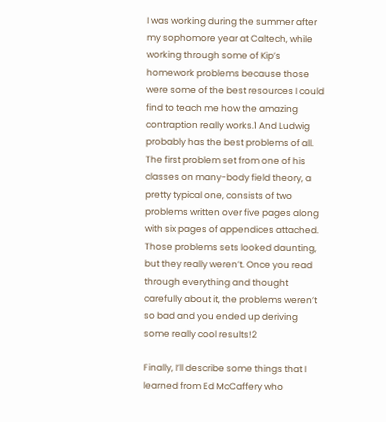I was working during the summer after my sophomore year at Caltech, while working through some of Kip’s homework problems because those were some of the best resources I could find to teach me how the amazing contraption really works.1 And Ludwig probably has the best problems of all. The first problem set from one of his classes on many-body field theory, a pretty typical one, consists of two problems written over five pages along with six pages of appendices attached. Those problems sets looked daunting, but they really weren’t. Once you read through everything and thought carefully about it, the problems weren’t so bad and you ended up deriving some really cool results!2

Finally, I’ll describe some things that I learned from Ed McCaffery who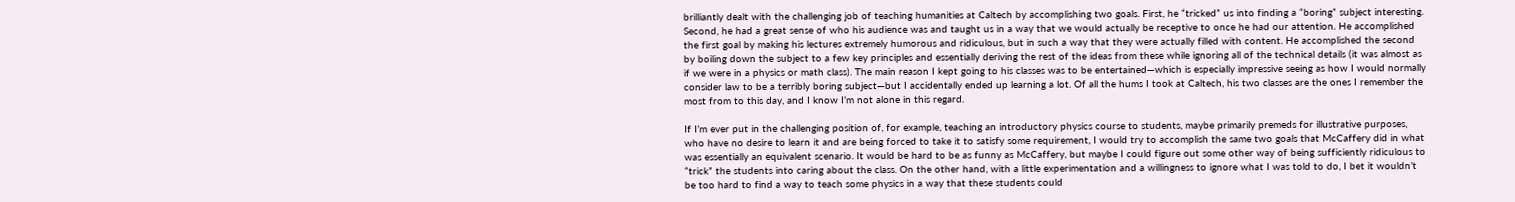brilliantly dealt with the challenging job of teaching humanities at Caltech by accomplishing two goals. First, he “tricked” us into finding a “boring” subject interesting. Second, he had a great sense of who his audience was and taught us in a way that we would actually be receptive to once he had our attention. He accomplished the first goal by making his lectures extremely humorous and ridiculous, but in such a way that they were actually filled with content. He accomplished the second by boiling down the subject to a few key principles and essentially deriving the rest of the ideas from these while ignoring all of the technical details (it was almost as if we were in a physics or math class). The main reason I kept going to his classes was to be entertained—which is especially impressive seeing as how I would normally consider law to be a terribly boring subject—but I accidentally ended up learning a lot. Of all the hums I took at Caltech, his two classes are the ones I remember the most from to this day, and I know I’m not alone in this regard.

If I’m ever put in the challenging position of, for example, teaching an introductory physics course to students, maybe primarily premeds for illustrative purposes, who have no desire to learn it and are being forced to take it to satisfy some requirement, I would try to accomplish the same two goals that McCaffery did in what was essentially an equivalent scenario. It would be hard to be as funny as McCaffery, but maybe I could figure out some other way of being sufficiently ridiculous to “trick” the students into caring about the class. On the other hand, with a little experimentation and a willingness to ignore what I was told to do, I bet it wouldn’t be too hard to find a way to teach some physics in a way that these students could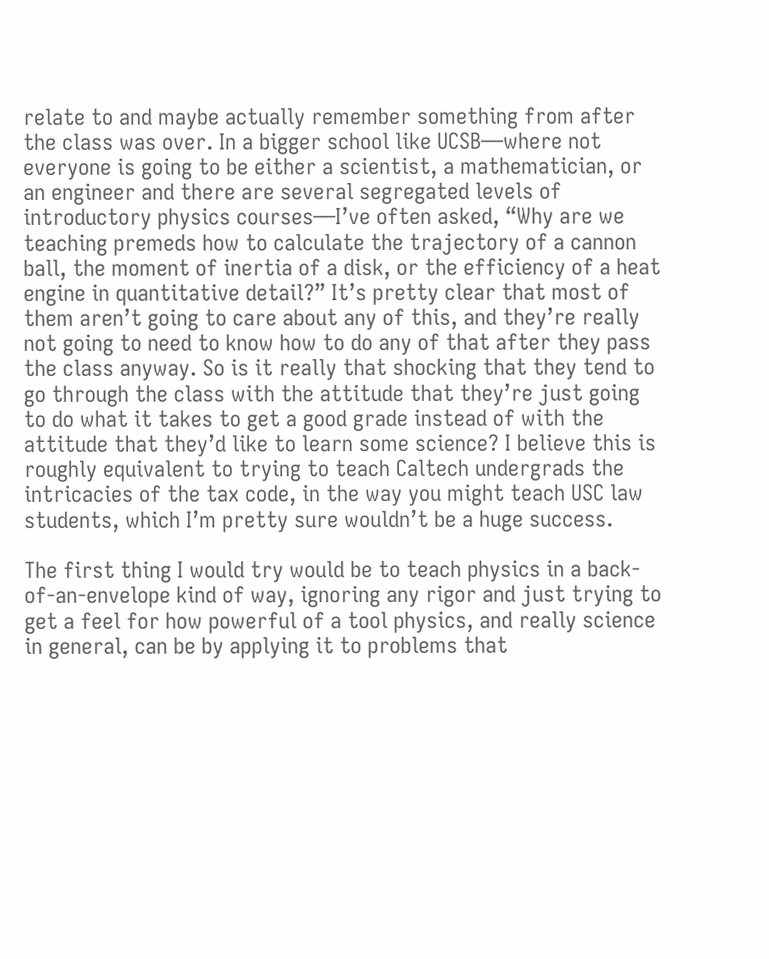relate to and maybe actually remember something from after the class was over. In a bigger school like UCSB—where not everyone is going to be either a scientist, a mathematician, or an engineer and there are several segregated levels of introductory physics courses—I’ve often asked, “Why are we teaching premeds how to calculate the trajectory of a cannon ball, the moment of inertia of a disk, or the efficiency of a heat engine in quantitative detail?” It’s pretty clear that most of them aren’t going to care about any of this, and they’re really not going to need to know how to do any of that after they pass the class anyway. So is it really that shocking that they tend to go through the class with the attitude that they’re just going to do what it takes to get a good grade instead of with the attitude that they’d like to learn some science? I believe this is roughly equivalent to trying to teach Caltech undergrads the intricacies of the tax code, in the way you might teach USC law students, which I’m pretty sure wouldn’t be a huge success.

The first thing I would try would be to teach physics in a back-of-an-envelope kind of way, ignoring any rigor and just trying to get a feel for how powerful of a tool physics, and really science in general, can be by applying it to problems that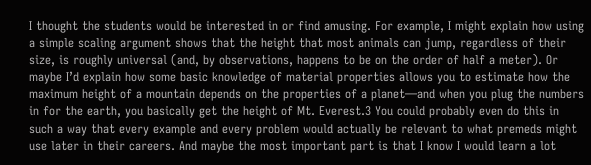I thought the students would be interested in or find amusing. For example, I might explain how using a simple scaling argument shows that the height that most animals can jump, regardless of their size, is roughly universal (and, by observations, happens to be on the order of half a meter). Or maybe I’d explain how some basic knowledge of material properties allows you to estimate how the maximum height of a mountain depends on the properties of a planet—and when you plug the numbers in for the earth, you basically get the height of Mt. Everest.3 You could probably even do this in such a way that every example and every problem would actually be relevant to what premeds might use later in their careers. And maybe the most important part is that I know I would learn a lot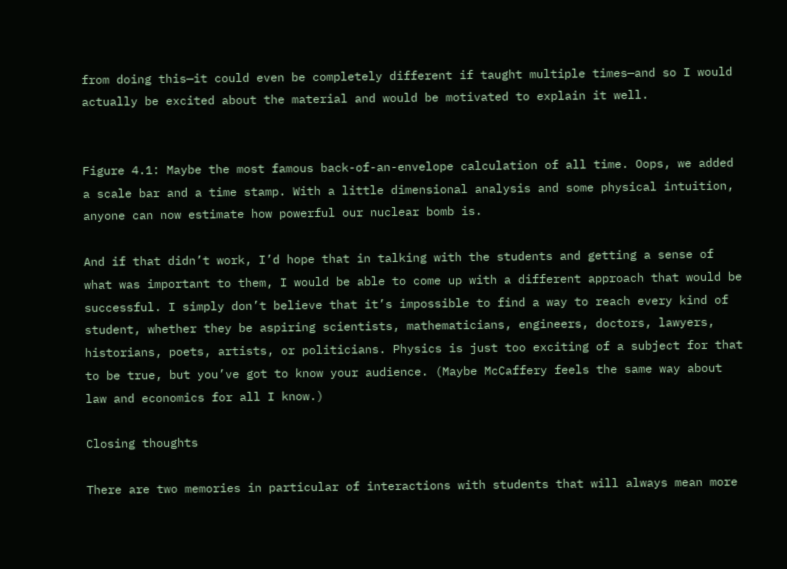from doing this—it could even be completely different if taught multiple times—and so I would actually be excited about the material and would be motivated to explain it well.


Figure 4.1: Maybe the most famous back-of-an-envelope calculation of all time. Oops, we added a scale bar and a time stamp. With a little dimensional analysis and some physical intuition, anyone can now estimate how powerful our nuclear bomb is.

And if that didn’t work, I’d hope that in talking with the students and getting a sense of what was important to them, I would be able to come up with a different approach that would be successful. I simply don’t believe that it’s impossible to find a way to reach every kind of student, whether they be aspiring scientists, mathematicians, engineers, doctors, lawyers, historians, poets, artists, or politicians. Physics is just too exciting of a subject for that to be true, but you’ve got to know your audience. (Maybe McCaffery feels the same way about law and economics for all I know.)

Closing thoughts

There are two memories in particular of interactions with students that will always mean more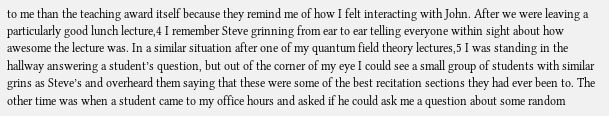to me than the teaching award itself because they remind me of how I felt interacting with John. After we were leaving a particularly good lunch lecture,4 I remember Steve grinning from ear to ear telling everyone within sight about how awesome the lecture was. In a similar situation after one of my quantum field theory lectures,5 I was standing in the hallway answering a student’s question, but out of the corner of my eye I could see a small group of students with similar grins as Steve’s and overheard them saying that these were some of the best recitation sections they had ever been to. The other time was when a student came to my office hours and asked if he could ask me a question about some random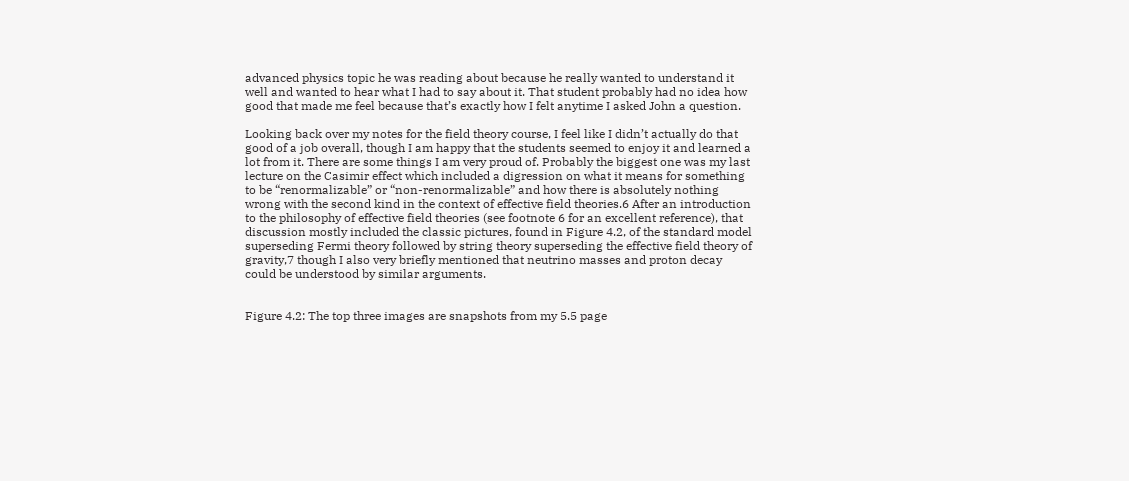advanced physics topic he was reading about because he really wanted to understand it well and wanted to hear what I had to say about it. That student probably had no idea how good that made me feel because that’s exactly how I felt anytime I asked John a question.

Looking back over my notes for the field theory course, I feel like I didn’t actually do that good of a job overall, though I am happy that the students seemed to enjoy it and learned a lot from it. There are some things I am very proud of. Probably the biggest one was my last lecture on the Casimir effect which included a digression on what it means for something to be “renormalizable” or “non-renormalizable” and how there is absolutely nothing wrong with the second kind in the context of effective field theories.6 After an introduction to the philosophy of effective field theories (see footnote 6 for an excellent reference), that discussion mostly included the classic pictures, found in Figure 4.2, of the standard model superseding Fermi theory followed by string theory superseding the effective field theory of gravity,7 though I also very briefly mentioned that neutrino masses and proton decay could be understood by similar arguments.


Figure 4.2: The top three images are snapshots from my 5.5 page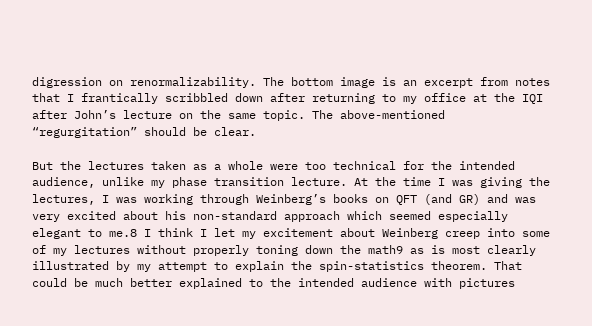digression on renormalizability. The bottom image is an excerpt from notes that I frantically scribbled down after returning to my office at the IQI after John’s lecture on the same topic. The above-mentioned “regurgitation” should be clear.

But the lectures taken as a whole were too technical for the intended audience, unlike my phase transition lecture. At the time I was giving the lectures, I was working through Weinberg’s books on QFT (and GR) and was very excited about his non-standard approach which seemed especially elegant to me.8 I think I let my excitement about Weinberg creep into some of my lectures without properly toning down the math9 as is most clearly illustrated by my attempt to explain the spin-statistics theorem. That could be much better explained to the intended audience with pictures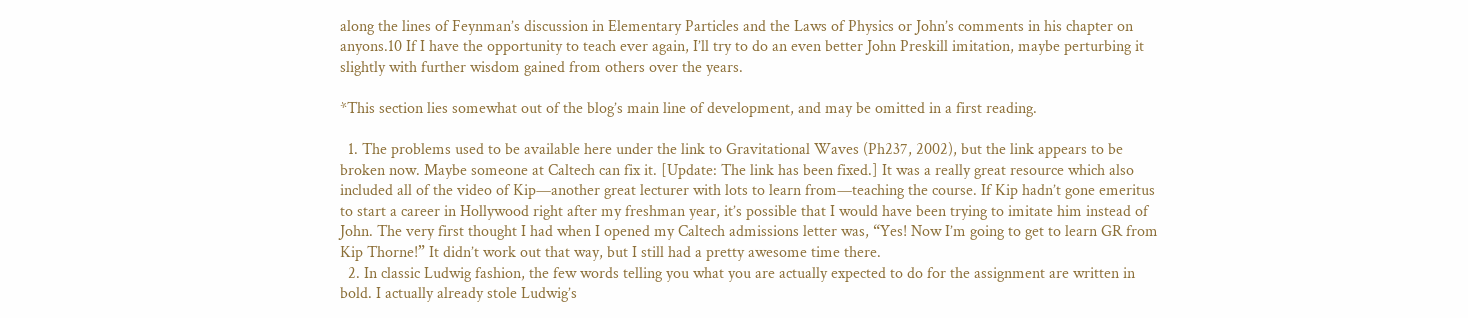along the lines of Feynman’s discussion in Elementary Particles and the Laws of Physics or John’s comments in his chapter on anyons.10 If I have the opportunity to teach ever again, I’ll try to do an even better John Preskill imitation, maybe perturbing it slightly with further wisdom gained from others over the years.

*This section lies somewhat out of the blog’s main line of development, and may be omitted in a first reading.

  1. The problems used to be available here under the link to Gravitational Waves (Ph237, 2002), but the link appears to be broken now. Maybe someone at Caltech can fix it. [Update: The link has been fixed.] It was a really great resource which also included all of the video of Kip—another great lecturer with lots to learn from—teaching the course. If Kip hadn’t gone emeritus to start a career in Hollywood right after my freshman year, it’s possible that I would have been trying to imitate him instead of John. The very first thought I had when I opened my Caltech admissions letter was, “Yes! Now I’m going to get to learn GR from Kip Thorne!” It didn’t work out that way, but I still had a pretty awesome time there.
  2. In classic Ludwig fashion, the few words telling you what you are actually expected to do for the assignment are written in bold. I actually already stole Ludwig’s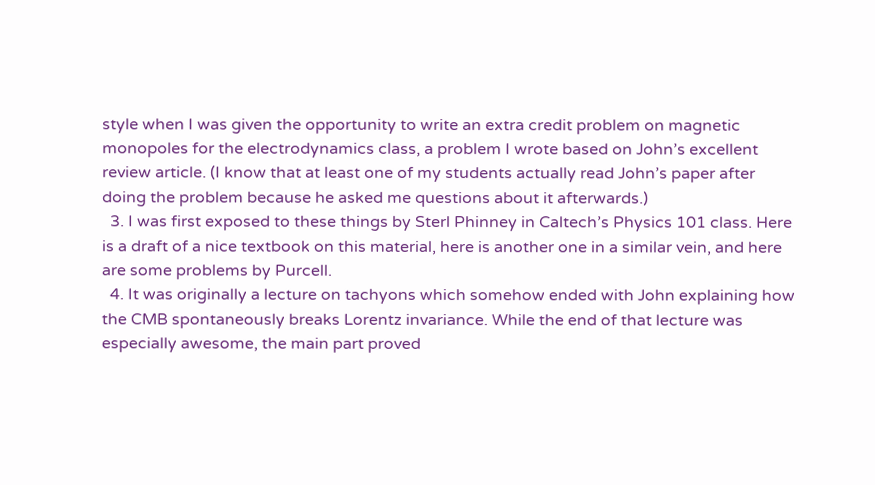style when I was given the opportunity to write an extra credit problem on magnetic monopoles for the electrodynamics class, a problem I wrote based on John’s excellent review article. (I know that at least one of my students actually read John’s paper after doing the problem because he asked me questions about it afterwards.)
  3. I was first exposed to these things by Sterl Phinney in Caltech’s Physics 101 class. Here is a draft of a nice textbook on this material, here is another one in a similar vein, and here are some problems by Purcell.
  4. It was originally a lecture on tachyons which somehow ended with John explaining how the CMB spontaneously breaks Lorentz invariance. While the end of that lecture was especially awesome, the main part proved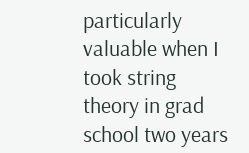particularly valuable when I took string theory in grad school two years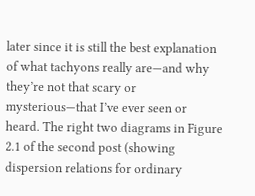later since it is still the best explanation of what tachyons really are—and why they’re not that scary or mysterious—that I’ve ever seen or heard. The right two diagrams in Figure 2.1 of the second post (showing dispersion relations for ordinary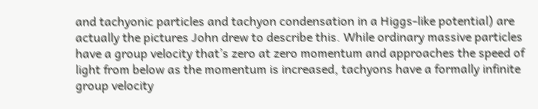and tachyonic particles and tachyon condensation in a Higgs-like potential) are actually the pictures John drew to describe this. While ordinary massive particles have a group velocity that’s zero at zero momentum and approaches the speed of light from below as the momentum is increased, tachyons have a formally infinite group velocity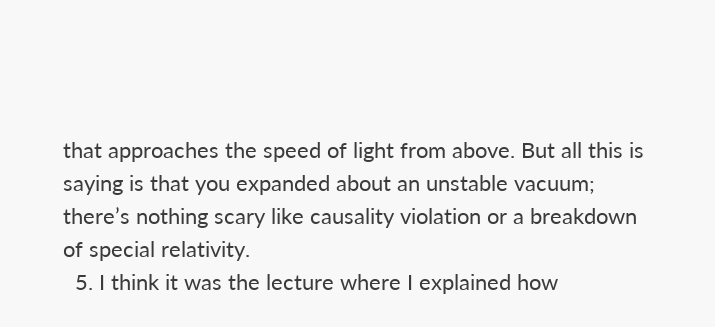that approaches the speed of light from above. But all this is saying is that you expanded about an unstable vacuum; there’s nothing scary like causality violation or a breakdown of special relativity.
  5. I think it was the lecture where I explained how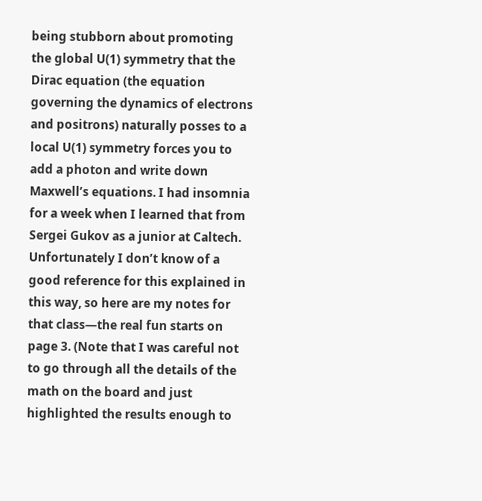being stubborn about promoting the global U(1) symmetry that the Dirac equation (the equation governing the dynamics of electrons and positrons) naturally posses to a local U(1) symmetry forces you to add a photon and write down Maxwell’s equations. I had insomnia for a week when I learned that from Sergei Gukov as a junior at Caltech. Unfortunately I don’t know of a good reference for this explained in this way, so here are my notes for that class—the real fun starts on page 3. (Note that I was careful not to go through all the details of the math on the board and just highlighted the results enough to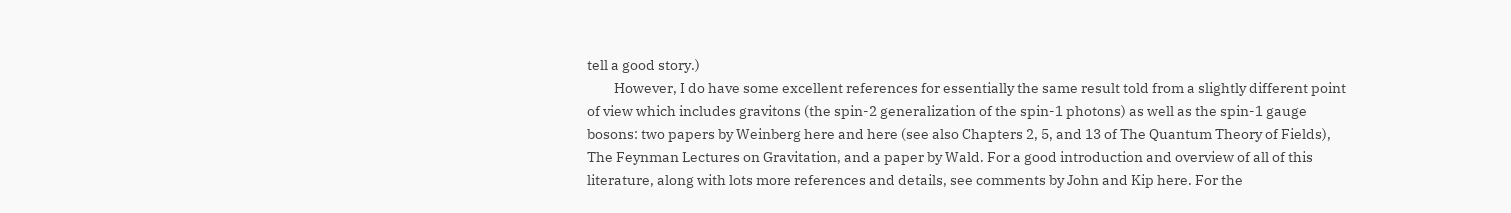tell a good story.)
         However, I do have some excellent references for essentially the same result told from a slightly different point of view which includes gravitons (the spin-2 generalization of the spin-1 photons) as well as the spin-1 gauge bosons: two papers by Weinberg here and here (see also Chapters 2, 5, and 13 of The Quantum Theory of Fields), The Feynman Lectures on Gravitation, and a paper by Wald. For a good introduction and overview of all of this literature, along with lots more references and details, see comments by John and Kip here. For the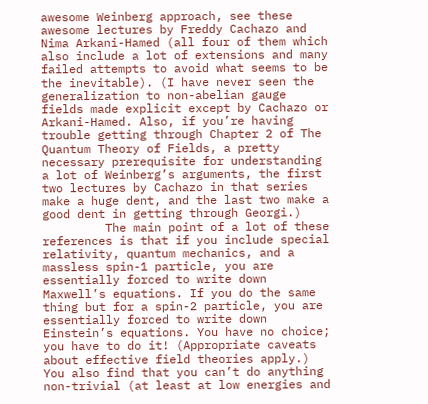awesome Weinberg approach, see these awesome lectures by Freddy Cachazo and Nima Arkani-Hamed (all four of them which also include a lot of extensions and many failed attempts to avoid what seems to be the inevitable). (I have never seen the generalization to non-abelian gauge fields made explicit except by Cachazo or Arkani-Hamed. Also, if you’re having trouble getting through Chapter 2 of The Quantum Theory of Fields, a pretty necessary prerequisite for understanding a lot of Weinberg’s arguments, the first two lectures by Cachazo in that series make a huge dent, and the last two make a good dent in getting through Georgi.)
         The main point of a lot of these references is that if you include special relativity, quantum mechanics, and a massless spin-1 particle, you are essentially forced to write down Maxwell’s equations. If you do the same thing but for a spin-2 particle, you are essentially forced to write down Einstein’s equations. You have no choice; you have to do it! (Appropriate caveats about effective field theories apply.) You also find that you can’t do anything non-trivial (at least at low energies and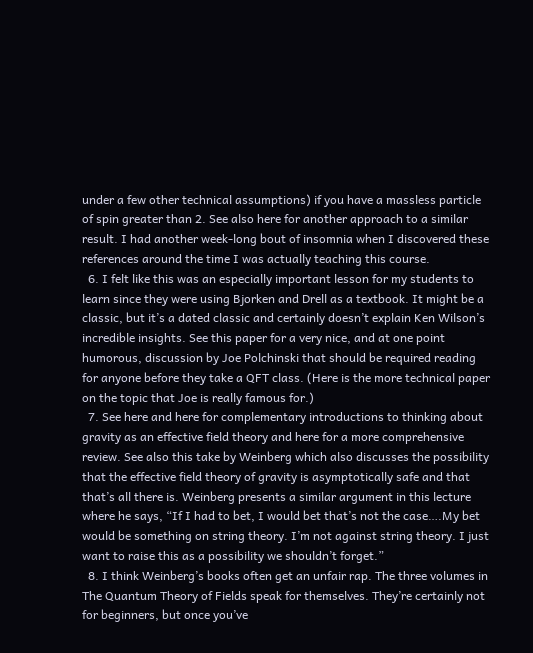under a few other technical assumptions) if you have a massless particle of spin greater than 2. See also here for another approach to a similar result. I had another week-long bout of insomnia when I discovered these references around the time I was actually teaching this course.
  6. I felt like this was an especially important lesson for my students to learn since they were using Bjorken and Drell as a textbook. It might be a classic, but it’s a dated classic and certainly doesn’t explain Ken Wilson’s incredible insights. See this paper for a very nice, and at one point humorous, discussion by Joe Polchinski that should be required reading for anyone before they take a QFT class. (Here is the more technical paper on the topic that Joe is really famous for.)
  7. See here and here for complementary introductions to thinking about gravity as an effective field theory and here for a more comprehensive review. See also this take by Weinberg which also discusses the possibility that the effective field theory of gravity is asymptotically safe and that that’s all there is. Weinberg presents a similar argument in this lecture where he says, “If I had to bet, I would bet that’s not the case….My bet would be something on string theory. I’m not against string theory. I just want to raise this as a possibility we shouldn’t forget.”
  8. I think Weinberg’s books often get an unfair rap. The three volumes in The Quantum Theory of Fields speak for themselves. They’re certainly not for beginners, but once you’ve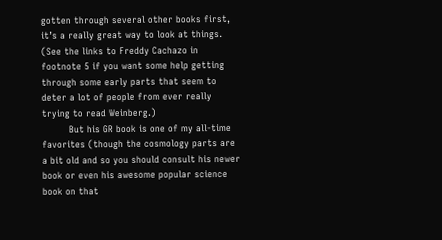gotten through several other books first, it’s a really great way to look at things. (See the links to Freddy Cachazo in footnote 5 if you want some help getting through some early parts that seem to deter a lot of people from ever really trying to read Weinberg.)
         But his GR book is one of my all-time favorites (though the cosmology parts are a bit old and so you should consult his newer book or even his awesome popular science book on that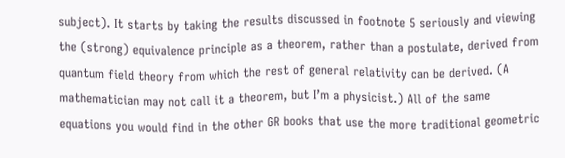subject). It starts by taking the results discussed in footnote 5 seriously and viewing the (strong) equivalence principle as a theorem, rather than a postulate, derived from quantum field theory from which the rest of general relativity can be derived. (A mathematician may not call it a theorem, but I’m a physicist.) All of the same equations you would find in the other GR books that use the more traditional geometric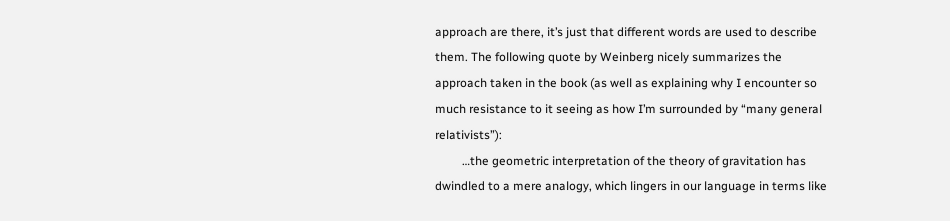approach are there, it’s just that different words are used to describe them. The following quote by Weinberg nicely summarizes the approach taken in the book (as well as explaining why I encounter so much resistance to it seeing as how I’m surrounded by “many general relativists”):
         …the geometric interpretation of the theory of gravitation has dwindled to a mere analogy, which lingers in our language in terms like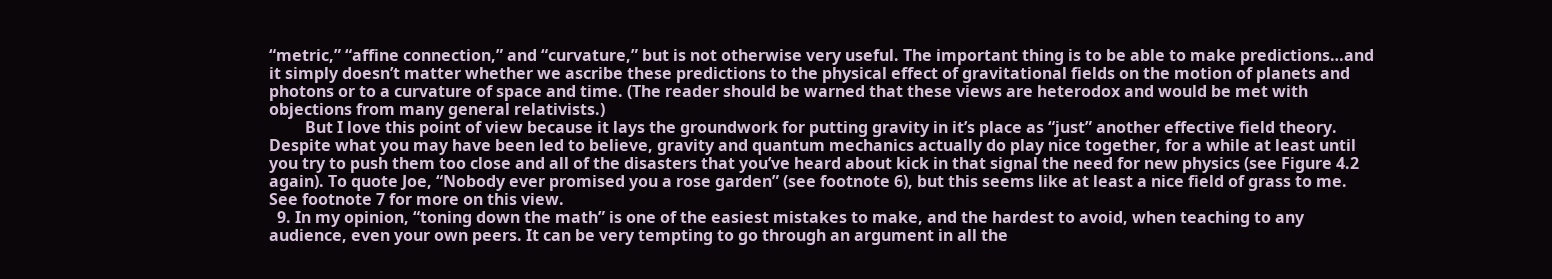“metric,” “affine connection,” and “curvature,” but is not otherwise very useful. The important thing is to be able to make predictions…and it simply doesn’t matter whether we ascribe these predictions to the physical effect of gravitational fields on the motion of planets and photons or to a curvature of space and time. (The reader should be warned that these views are heterodox and would be met with objections from many general relativists.)
         But I love this point of view because it lays the groundwork for putting gravity in it’s place as “just” another effective field theory. Despite what you may have been led to believe, gravity and quantum mechanics actually do play nice together, for a while at least until you try to push them too close and all of the disasters that you’ve heard about kick in that signal the need for new physics (see Figure 4.2 again). To quote Joe, “Nobody ever promised you a rose garden” (see footnote 6), but this seems like at least a nice field of grass to me. See footnote 7 for more on this view.
  9. In my opinion, “toning down the math” is one of the easiest mistakes to make, and the hardest to avoid, when teaching to any audience, even your own peers. It can be very tempting to go through an argument in all the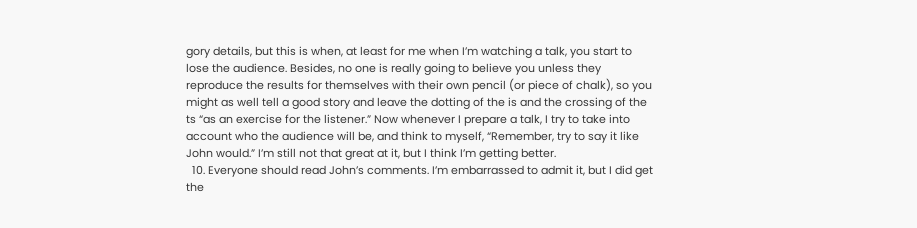gory details, but this is when, at least for me when I’m watching a talk, you start to lose the audience. Besides, no one is really going to believe you unless they reproduce the results for themselves with their own pencil (or piece of chalk), so you might as well tell a good story and leave the dotting of the is and the crossing of the ts “as an exercise for the listener.” Now whenever I prepare a talk, I try to take into account who the audience will be, and think to myself, “Remember, try to say it like John would.” I’m still not that great at it, but I think I’m getting better.
  10. Everyone should read John’s comments. I’m embarrassed to admit it, but I did get the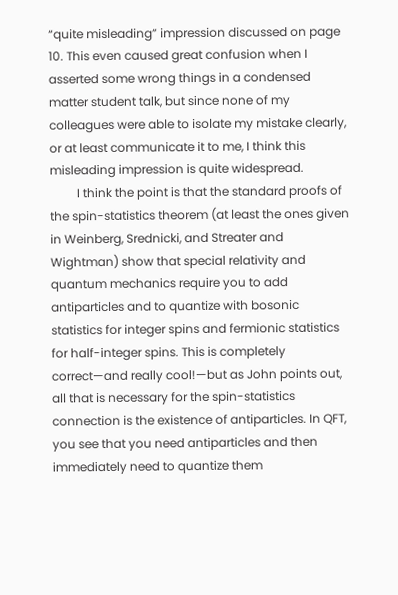“quite misleading” impression discussed on page 10. This even caused great confusion when I asserted some wrong things in a condensed matter student talk, but since none of my colleagues were able to isolate my mistake clearly, or at least communicate it to me, I think this misleading impression is quite widespread.
         I think the point is that the standard proofs of the spin-statistics theorem (at least the ones given in Weinberg, Srednicki, and Streater and Wightman) show that special relativity and quantum mechanics require you to add antiparticles and to quantize with bosonic statistics for integer spins and fermionic statistics for half-integer spins. This is completely correct—and really cool!—but as John points out, all that is necessary for the spin-statistics connection is the existence of antiparticles. In QFT, you see that you need antiparticles and then immediately need to quantize them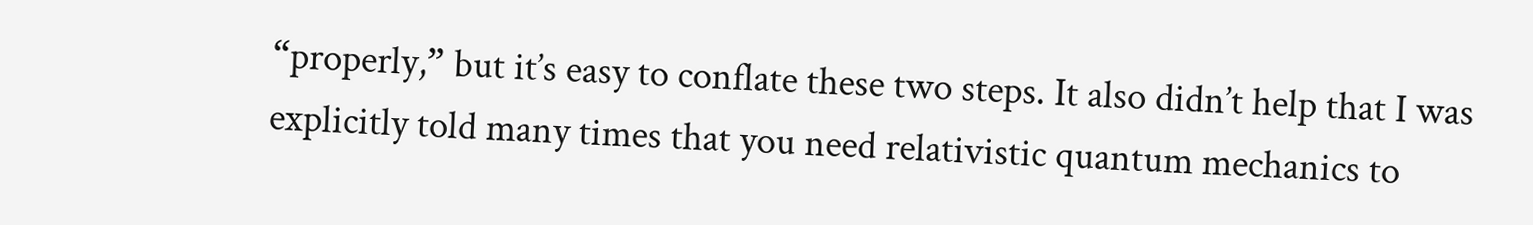“properly,” but it’s easy to conflate these two steps. It also didn’t help that I was explicitly told many times that you need relativistic quantum mechanics to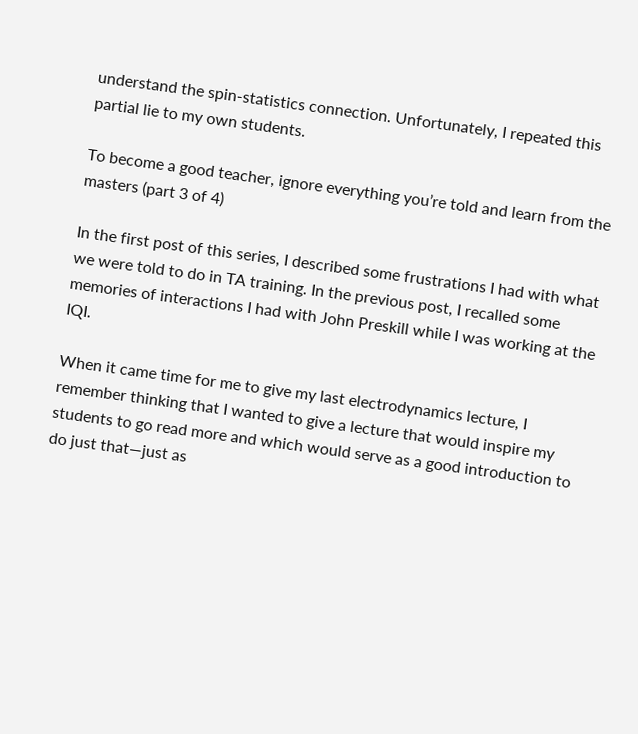understand the spin-statistics connection. Unfortunately, I repeated this partial lie to my own students.

To become a good teacher, ignore everything you’re told and learn from the masters (part 3 of 4)

In the first post of this series, I described some frustrations I had with what we were told to do in TA training. In the previous post, I recalled some memories of interactions I had with John Preskill while I was working at the IQI.

When it came time for me to give my last electrodynamics lecture, I remember thinking that I wanted to give a lecture that would inspire my students to go read more and which would serve as a good introduction to do just that—just as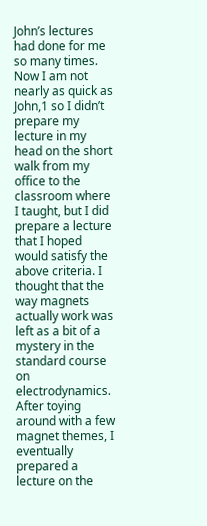John’s lectures had done for me so many times. Now I am not nearly as quick as John,1 so I didn’t prepare my lecture in my head on the short walk from my office to the classroom where I taught, but I did prepare a lecture that I hoped would satisfy the above criteria. I thought that the way magnets actually work was left as a bit of a mystery in the standard course on electrodynamics. After toying around with a few magnet themes, I eventually prepared a lecture on the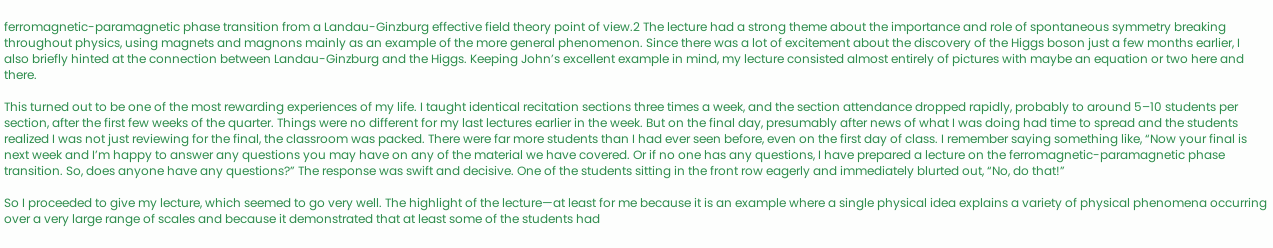ferromagnetic-paramagnetic phase transition from a Landau-Ginzburg effective field theory point of view.2 The lecture had a strong theme about the importance and role of spontaneous symmetry breaking throughout physics, using magnets and magnons mainly as an example of the more general phenomenon. Since there was a lot of excitement about the discovery of the Higgs boson just a few months earlier, I also briefly hinted at the connection between Landau-Ginzburg and the Higgs. Keeping John’s excellent example in mind, my lecture consisted almost entirely of pictures with maybe an equation or two here and there.

This turned out to be one of the most rewarding experiences of my life. I taught identical recitation sections three times a week, and the section attendance dropped rapidly, probably to around 5–10 students per section, after the first few weeks of the quarter. Things were no different for my last lectures earlier in the week. But on the final day, presumably after news of what I was doing had time to spread and the students realized I was not just reviewing for the final, the classroom was packed. There were far more students than I had ever seen before, even on the first day of class. I remember saying something like, “Now your final is next week and I’m happy to answer any questions you may have on any of the material we have covered. Or if no one has any questions, I have prepared a lecture on the ferromagnetic-paramagnetic phase transition. So, does anyone have any questions?” The response was swift and decisive. One of the students sitting in the front row eagerly and immediately blurted out, “No, do that!”

So I proceeded to give my lecture, which seemed to go very well. The highlight of the lecture—at least for me because it is an example where a single physical idea explains a variety of physical phenomena occurring over a very large range of scales and because it demonstrated that at least some of the students had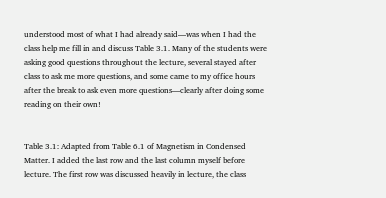understood most of what I had already said—was when I had the class help me fill in and discuss Table 3.1. Many of the students were asking good questions throughout the lecture, several stayed after class to ask me more questions, and some came to my office hours after the break to ask even more questions—clearly after doing some reading on their own!


Table 3.1: Adapted from Table 6.1 of Magnetism in Condensed Matter. I added the last row and the last column myself before lecture. The first row was discussed heavily in lecture, the class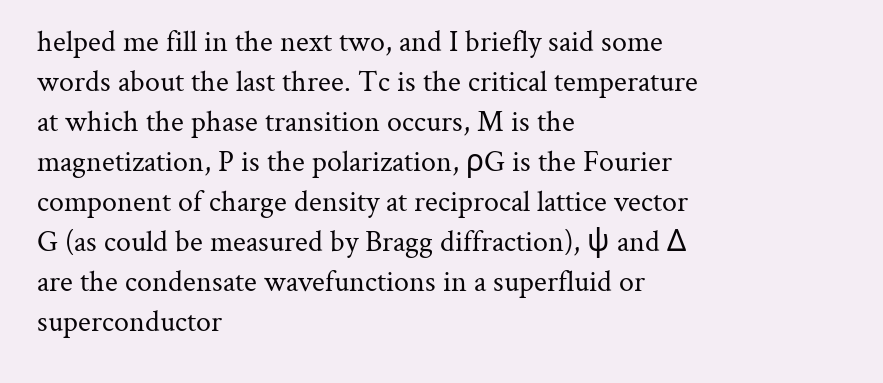helped me fill in the next two, and I briefly said some words about the last three. Tc is the critical temperature at which the phase transition occurs, M is the magnetization, P is the polarization, ρG is the Fourier component of charge density at reciprocal lattice vector G (as could be measured by Bragg diffraction), ψ and Δ are the condensate wavefunctions in a superfluid or superconductor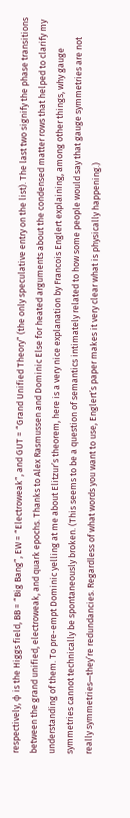respectively, φ is the Higgs field, BB = “Big Bang”, EW = “Electroweak”, and GUT = “Grand Unified Theory” (the only speculative entry on the list). The last two signify the phase transitions between the grand unified, electroweak, and quark epochs. Thanks to Alex Rasmussen and Dominic Else for heated arguments about the condensed matter rows that helped to clarify my understanding of them. To pre-empt Dominic yelling at me about Elitzur’s theorem, here is a very nice explanation by Francois Englert explaining, among other things, why gauge symmetries cannot technically be spontaneously broken. (This seems to be a question of semantics intimately related to how some people would say that gauge symmetries are not really symmetries—they’re redundancies. Regardless of what words you want to use, Englert’s paper makes it very clear what is physically happening.)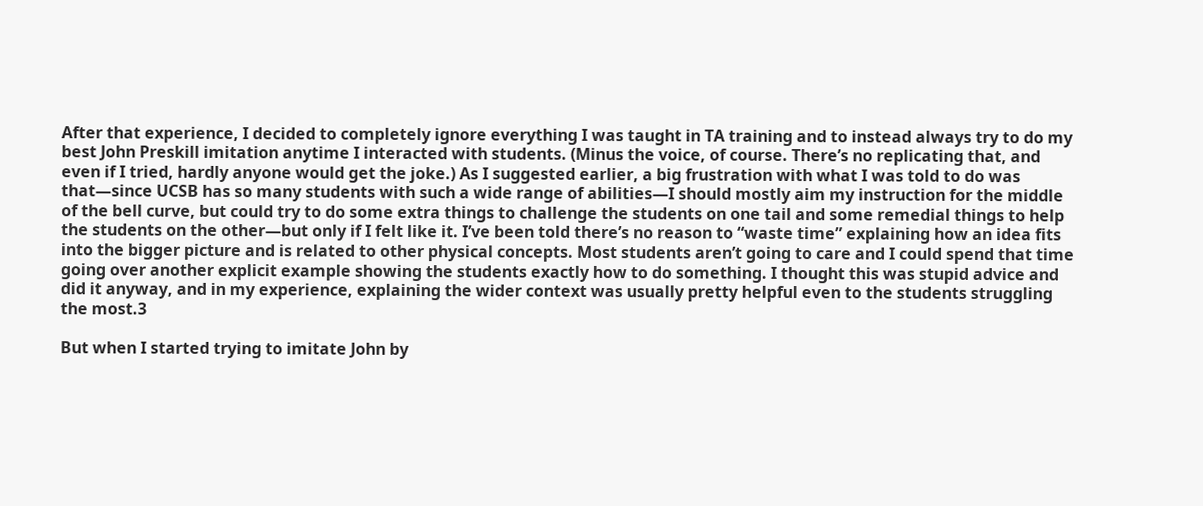After that experience, I decided to completely ignore everything I was taught in TA training and to instead always try to do my best John Preskill imitation anytime I interacted with students. (Minus the voice, of course. There’s no replicating that, and even if I tried, hardly anyone would get the joke.) As I suggested earlier, a big frustration with what I was told to do was that—since UCSB has so many students with such a wide range of abilities—I should mostly aim my instruction for the middle of the bell curve, but could try to do some extra things to challenge the students on one tail and some remedial things to help the students on the other—but only if I felt like it. I’ve been told there’s no reason to “waste time” explaining how an idea fits into the bigger picture and is related to other physical concepts. Most students aren’t going to care and I could spend that time going over another explicit example showing the students exactly how to do something. I thought this was stupid advice and did it anyway, and in my experience, explaining the wider context was usually pretty helpful even to the students struggling the most.3

But when I started trying to imitate John by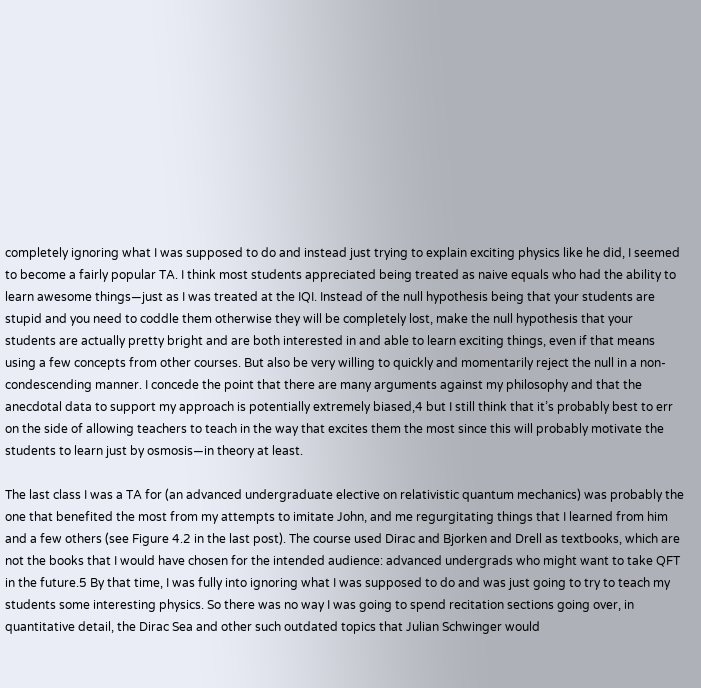completely ignoring what I was supposed to do and instead just trying to explain exciting physics like he did, I seemed to become a fairly popular TA. I think most students appreciated being treated as naive equals who had the ability to learn awesome things—just as I was treated at the IQI. Instead of the null hypothesis being that your students are stupid and you need to coddle them otherwise they will be completely lost, make the null hypothesis that your students are actually pretty bright and are both interested in and able to learn exciting things, even if that means using a few concepts from other courses. But also be very willing to quickly and momentarily reject the null in a non-condescending manner. I concede the point that there are many arguments against my philosophy and that the anecdotal data to support my approach is potentially extremely biased,4 but I still think that it’s probably best to err on the side of allowing teachers to teach in the way that excites them the most since this will probably motivate the students to learn just by osmosis—in theory at least.

The last class I was a TA for (an advanced undergraduate elective on relativistic quantum mechanics) was probably the one that benefited the most from my attempts to imitate John, and me regurgitating things that I learned from him and a few others (see Figure 4.2 in the last post). The course used Dirac and Bjorken and Drell as textbooks, which are not the books that I would have chosen for the intended audience: advanced undergrads who might want to take QFT in the future.5 By that time, I was fully into ignoring what I was supposed to do and was just going to try to teach my students some interesting physics. So there was no way I was going to spend recitation sections going over, in quantitative detail, the Dirac Sea and other such outdated topics that Julian Schwinger would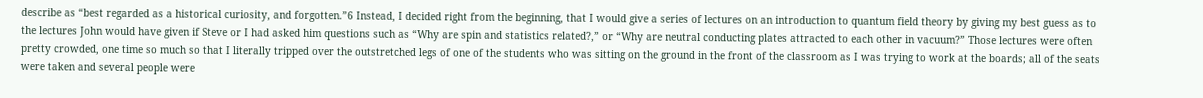describe as “best regarded as a historical curiosity, and forgotten.”6 Instead, I decided right from the beginning, that I would give a series of lectures on an introduction to quantum field theory by giving my best guess as to the lectures John would have given if Steve or I had asked him questions such as “Why are spin and statistics related?,” or “Why are neutral conducting plates attracted to each other in vacuum?” Those lectures were often pretty crowded, one time so much so that I literally tripped over the outstretched legs of one of the students who was sitting on the ground in the front of the classroom as I was trying to work at the boards; all of the seats were taken and several people were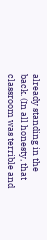already standing in the back. (In all honesty, that classroom was terrible and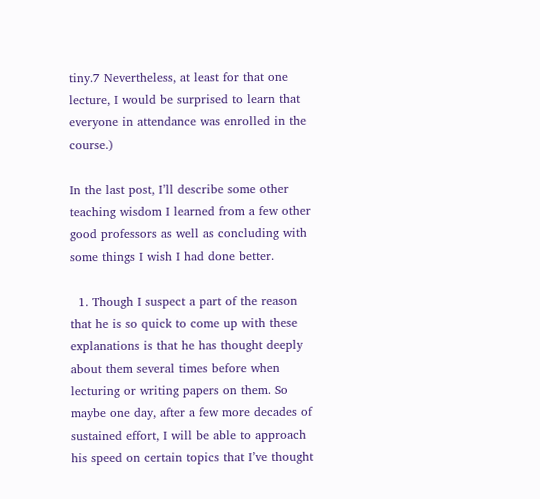tiny.7 Nevertheless, at least for that one lecture, I would be surprised to learn that everyone in attendance was enrolled in the course.)

In the last post, I’ll describe some other teaching wisdom I learned from a few other good professors as well as concluding with some things I wish I had done better.

  1. Though I suspect a part of the reason that he is so quick to come up with these explanations is that he has thought deeply about them several times before when lecturing or writing papers on them. So maybe one day, after a few more decades of sustained effort, I will be able to approach his speed on certain topics that I’ve thought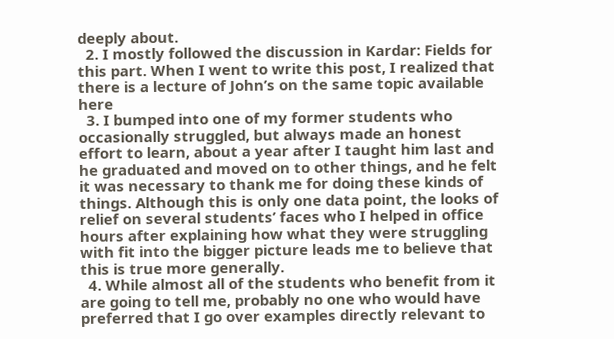deeply about.
  2. I mostly followed the discussion in Kardar: Fields for this part. When I went to write this post, I realized that there is a lecture of John’s on the same topic available here
  3. I bumped into one of my former students who occasionally struggled, but always made an honest effort to learn, about a year after I taught him last and he graduated and moved on to other things, and he felt it was necessary to thank me for doing these kinds of things. Although this is only one data point, the looks of relief on several students’ faces who I helped in office hours after explaining how what they were struggling with fit into the bigger picture leads me to believe that this is true more generally.
  4. While almost all of the students who benefit from it are going to tell me, probably no one who would have preferred that I go over examples directly relevant to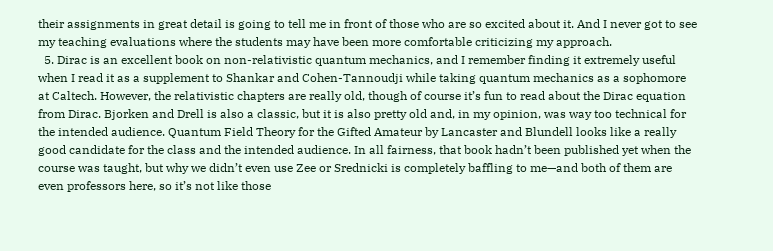their assignments in great detail is going to tell me in front of those who are so excited about it. And I never got to see my teaching evaluations where the students may have been more comfortable criticizing my approach.
  5. Dirac is an excellent book on non-relativistic quantum mechanics, and I remember finding it extremely useful when I read it as a supplement to Shankar and Cohen-Tannoudji while taking quantum mechanics as a sophomore at Caltech. However, the relativistic chapters are really old, though of course it’s fun to read about the Dirac equation from Dirac. Bjorken and Drell is also a classic, but it is also pretty old and, in my opinion, was way too technical for the intended audience. Quantum Field Theory for the Gifted Amateur by Lancaster and Blundell looks like a really good candidate for the class and the intended audience. In all fairness, that book hadn’t been published yet when the course was taught, but why we didn’t even use Zee or Srednicki is completely baffling to me—and both of them are even professors here, so it’s not like those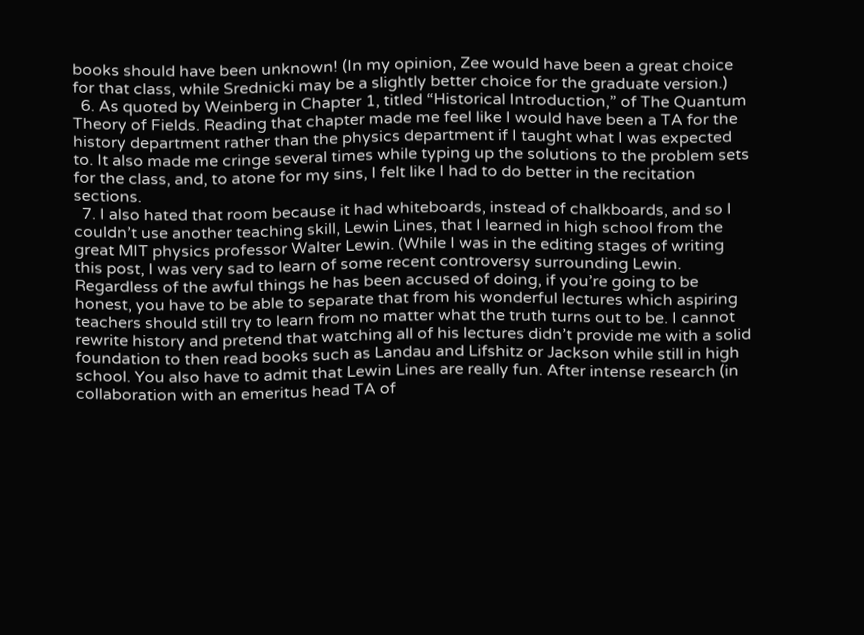books should have been unknown! (In my opinion, Zee would have been a great choice for that class, while Srednicki may be a slightly better choice for the graduate version.)
  6. As quoted by Weinberg in Chapter 1, titled “Historical Introduction,” of The Quantum Theory of Fields. Reading that chapter made me feel like I would have been a TA for the history department rather than the physics department if I taught what I was expected to. It also made me cringe several times while typing up the solutions to the problem sets for the class, and, to atone for my sins, I felt like I had to do better in the recitation sections.
  7. I also hated that room because it had whiteboards, instead of chalkboards, and so I couldn’t use another teaching skill, Lewin Lines, that I learned in high school from the great MIT physics professor Walter Lewin. (While I was in the editing stages of writing this post, I was very sad to learn of some recent controversy surrounding Lewin. Regardless of the awful things he has been accused of doing, if you’re going to be honest, you have to be able to separate that from his wonderful lectures which aspiring teachers should still try to learn from no matter what the truth turns out to be. I cannot rewrite history and pretend that watching all of his lectures didn’t provide me with a solid foundation to then read books such as Landau and Lifshitz or Jackson while still in high school. You also have to admit that Lewin Lines are really fun. After intense research (in collaboration with an emeritus head TA of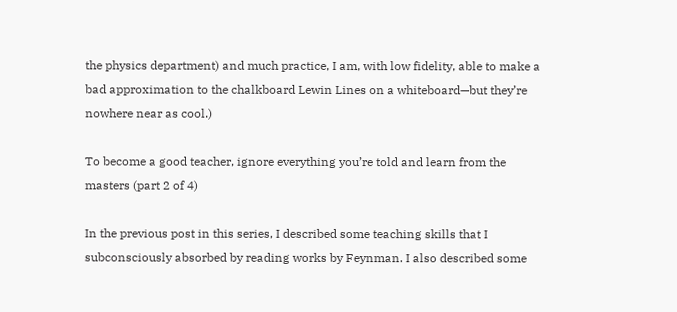the physics department) and much practice, I am, with low fidelity, able to make a bad approximation to the chalkboard Lewin Lines on a whiteboard—but they’re nowhere near as cool.)

To become a good teacher, ignore everything you’re told and learn from the masters (part 2 of 4)

In the previous post in this series, I described some teaching skills that I subconsciously absorbed by reading works by Feynman. I also described some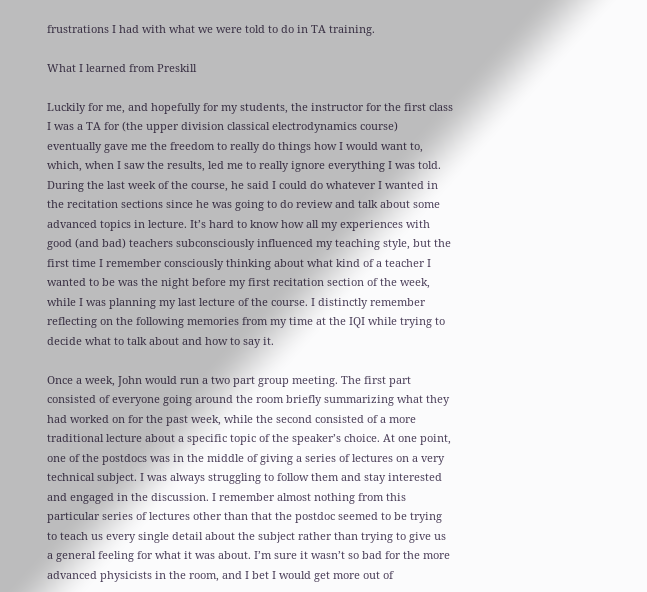frustrations I had with what we were told to do in TA training.

What I learned from Preskill

Luckily for me, and hopefully for my students, the instructor for the first class I was a TA for (the upper division classical electrodynamics course) eventually gave me the freedom to really do things how I would want to, which, when I saw the results, led me to really ignore everything I was told. During the last week of the course, he said I could do whatever I wanted in the recitation sections since he was going to do review and talk about some advanced topics in lecture. It’s hard to know how all my experiences with good (and bad) teachers subconsciously influenced my teaching style, but the first time I remember consciously thinking about what kind of a teacher I wanted to be was the night before my first recitation section of the week, while I was planning my last lecture of the course. I distinctly remember reflecting on the following memories from my time at the IQI while trying to decide what to talk about and how to say it.

Once a week, John would run a two part group meeting. The first part consisted of everyone going around the room briefly summarizing what they had worked on for the past week, while the second consisted of a more traditional lecture about a specific topic of the speaker’s choice. At one point, one of the postdocs was in the middle of giving a series of lectures on a very technical subject. I was always struggling to follow them and stay interested and engaged in the discussion. I remember almost nothing from this particular series of lectures other than that the postdoc seemed to be trying to teach us every single detail about the subject rather than trying to give us a general feeling for what it was about. I’m sure it wasn’t so bad for the more advanced physicists in the room, and I bet I would get more out of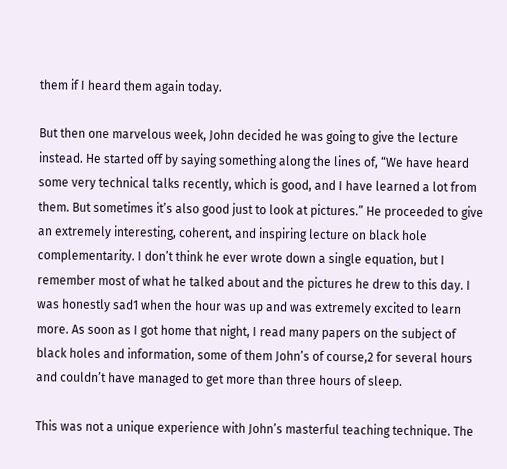them if I heard them again today.

But then one marvelous week, John decided he was going to give the lecture instead. He started off by saying something along the lines of, “We have heard some very technical talks recently, which is good, and I have learned a lot from them. But sometimes it’s also good just to look at pictures.” He proceeded to give an extremely interesting, coherent, and inspiring lecture on black hole complementarity. I don’t think he ever wrote down a single equation, but I remember most of what he talked about and the pictures he drew to this day. I was honestly sad1 when the hour was up and was extremely excited to learn more. As soon as I got home that night, I read many papers on the subject of black holes and information, some of them John’s of course,2 for several hours and couldn’t have managed to get more than three hours of sleep.

This was not a unique experience with John’s masterful teaching technique. The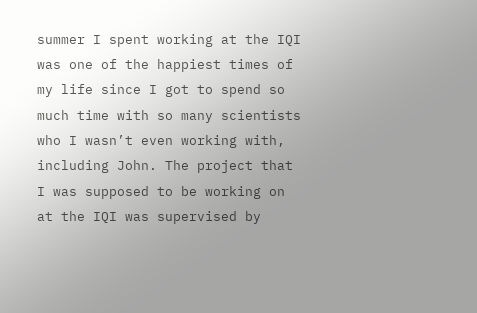summer I spent working at the IQI was one of the happiest times of my life since I got to spend so much time with so many scientists who I wasn’t even working with, including John. The project that I was supposed to be working on at the IQI was supervised by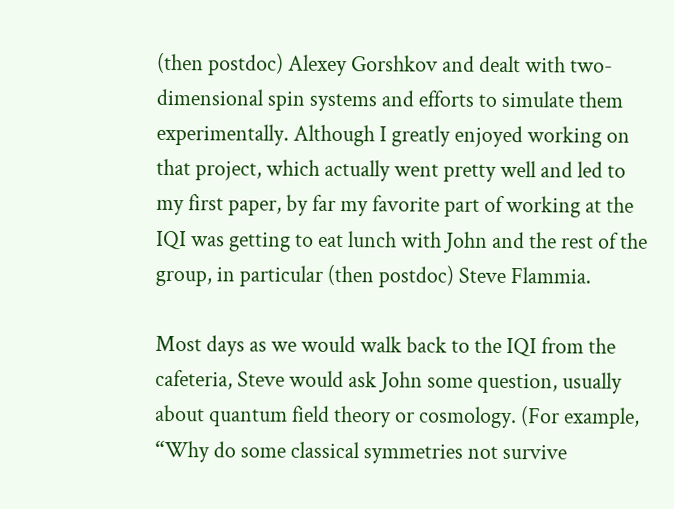(then postdoc) Alexey Gorshkov and dealt with two-dimensional spin systems and efforts to simulate them experimentally. Although I greatly enjoyed working on that project, which actually went pretty well and led to my first paper, by far my favorite part of working at the IQI was getting to eat lunch with John and the rest of the group, in particular (then postdoc) Steve Flammia.

Most days as we would walk back to the IQI from the cafeteria, Steve would ask John some question, usually about quantum field theory or cosmology. (For example, “Why do some classical symmetries not survive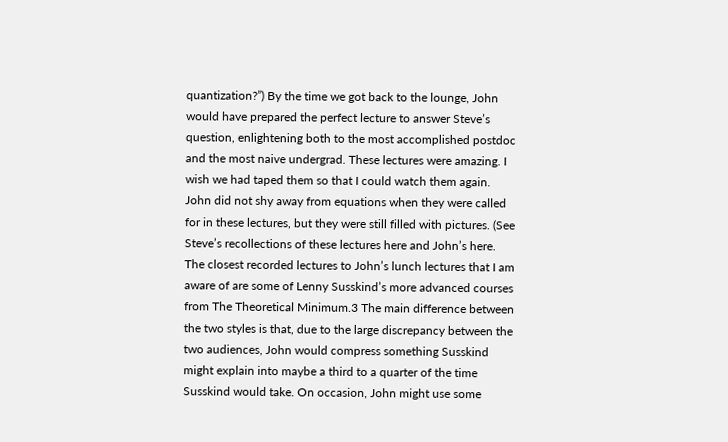quantization?”) By the time we got back to the lounge, John would have prepared the perfect lecture to answer Steve’s question, enlightening both to the most accomplished postdoc and the most naive undergrad. These lectures were amazing. I wish we had taped them so that I could watch them again. John did not shy away from equations when they were called for in these lectures, but they were still filled with pictures. (See Steve’s recollections of these lectures here and John’s here. The closest recorded lectures to John’s lunch lectures that I am aware of are some of Lenny Susskind’s more advanced courses from The Theoretical Minimum.3 The main difference between the two styles is that, due to the large discrepancy between the two audiences, John would compress something Susskind might explain into maybe a third to a quarter of the time Susskind would take. On occasion, John might use some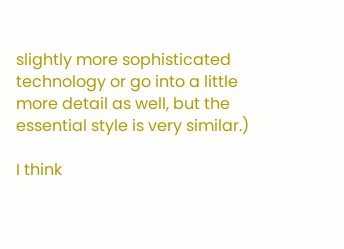slightly more sophisticated technology or go into a little more detail as well, but the essential style is very similar.)

I think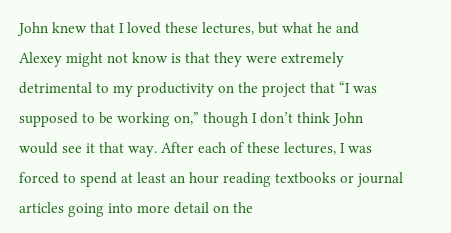John knew that I loved these lectures, but what he and Alexey might not know is that they were extremely detrimental to my productivity on the project that “I was supposed to be working on,” though I don’t think John would see it that way. After each of these lectures, I was forced to spend at least an hour reading textbooks or journal articles going into more detail on the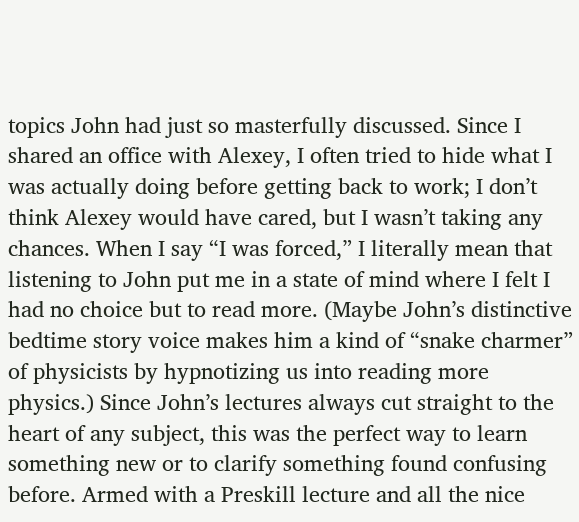topics John had just so masterfully discussed. Since I shared an office with Alexey, I often tried to hide what I was actually doing before getting back to work; I don’t think Alexey would have cared, but I wasn’t taking any chances. When I say “I was forced,” I literally mean that listening to John put me in a state of mind where I felt I had no choice but to read more. (Maybe John’s distinctive bedtime story voice makes him a kind of “snake charmer” of physicists by hypnotizing us into reading more physics.) Since John’s lectures always cut straight to the heart of any subject, this was the perfect way to learn something new or to clarify something found confusing before. Armed with a Preskill lecture and all the nice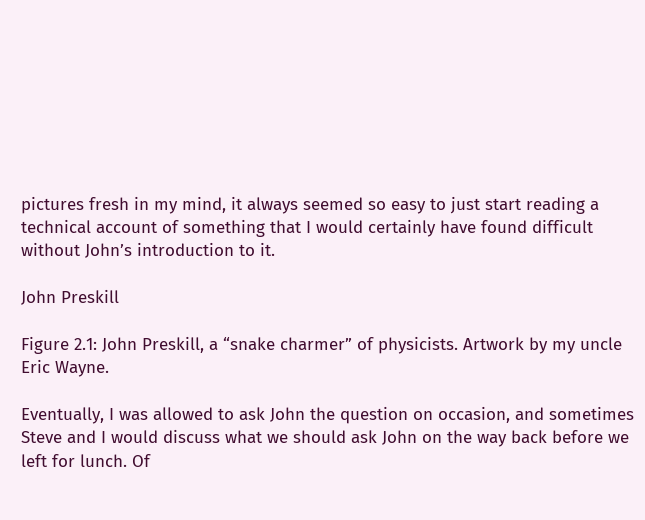pictures fresh in my mind, it always seemed so easy to just start reading a technical account of something that I would certainly have found difficult without John’s introduction to it.

John Preskill

Figure 2.1: John Preskill, a “snake charmer” of physicists. Artwork by my uncle Eric Wayne.

Eventually, I was allowed to ask John the question on occasion, and sometimes Steve and I would discuss what we should ask John on the way back before we left for lunch. Of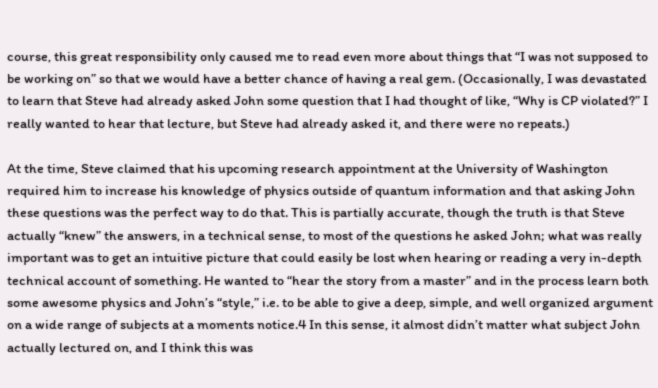course, this great responsibility only caused me to read even more about things that “I was not supposed to be working on” so that we would have a better chance of having a real gem. (Occasionally, I was devastated to learn that Steve had already asked John some question that I had thought of like, “Why is CP violated?” I really wanted to hear that lecture, but Steve had already asked it, and there were no repeats.)

At the time, Steve claimed that his upcoming research appointment at the University of Washington required him to increase his knowledge of physics outside of quantum information and that asking John these questions was the perfect way to do that. This is partially accurate, though the truth is that Steve actually “knew” the answers, in a technical sense, to most of the questions he asked John; what was really important was to get an intuitive picture that could easily be lost when hearing or reading a very in-depth technical account of something. He wanted to “hear the story from a master” and in the process learn both some awesome physics and John’s “style,” i.e. to be able to give a deep, simple, and well organized argument on a wide range of subjects at a moments notice.4 In this sense, it almost didn’t matter what subject John actually lectured on, and I think this was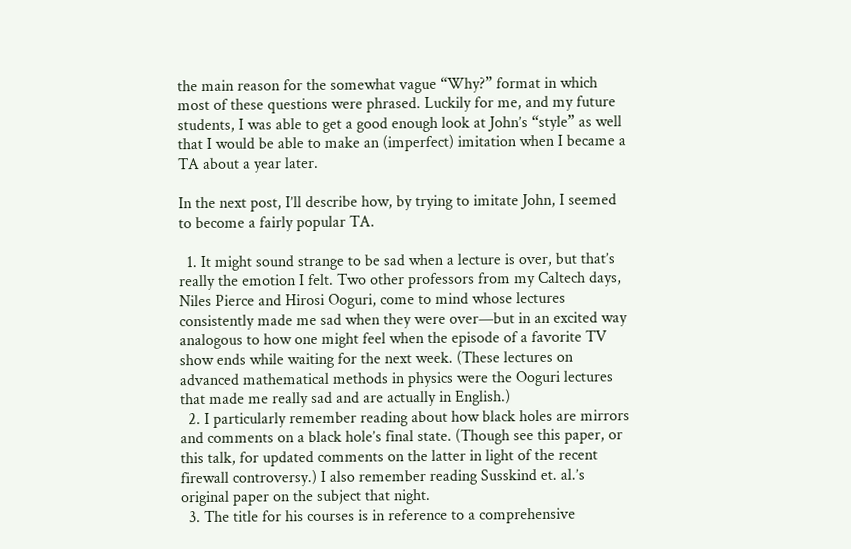the main reason for the somewhat vague “Why?” format in which most of these questions were phrased. Luckily for me, and my future students, I was able to get a good enough look at John’s “style” as well that I would be able to make an (imperfect) imitation when I became a TA about a year later.

In the next post, I’ll describe how, by trying to imitate John, I seemed to become a fairly popular TA.

  1. It might sound strange to be sad when a lecture is over, but that’s really the emotion I felt. Two other professors from my Caltech days, Niles Pierce and Hirosi Ooguri, come to mind whose lectures consistently made me sad when they were over—but in an excited way analogous to how one might feel when the episode of a favorite TV show ends while waiting for the next week. (These lectures on advanced mathematical methods in physics were the Ooguri lectures that made me really sad and are actually in English.)
  2. I particularly remember reading about how black holes are mirrors and comments on a black hole’s final state. (Though see this paper, or this talk, for updated comments on the latter in light of the recent firewall controversy.) I also remember reading Susskind et. al.’s original paper on the subject that night.
  3. The title for his courses is in reference to a comprehensive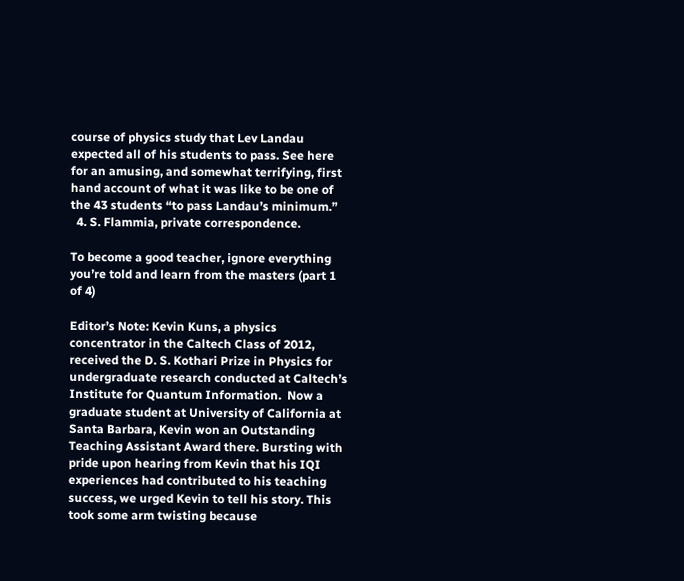course of physics study that Lev Landau expected all of his students to pass. See here for an amusing, and somewhat terrifying, first hand account of what it was like to be one of the 43 students “to pass Landau’s minimum.”
  4. S. Flammia, private correspondence.

To become a good teacher, ignore everything you’re told and learn from the masters (part 1 of 4)

Editor’s Note: Kevin Kuns, a physics concentrator in the Caltech Class of 2012, received the D. S. Kothari Prize in Physics for undergraduate research conducted at Caltech’s Institute for Quantum Information.  Now a graduate student at University of California at Santa Barbara, Kevin won an Outstanding Teaching Assistant Award there. Bursting with pride upon hearing from Kevin that his IQI experiences had contributed to his teaching success, we urged Kevin to tell his story. This took some arm twisting because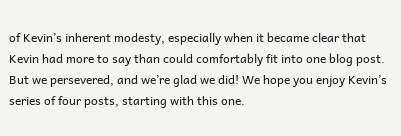of Kevin’s inherent modesty, especially when it became clear that Kevin had more to say than could comfortably fit into one blog post. But we persevered, and we’re glad we did! We hope you enjoy Kevin’s series of four posts, starting with this one.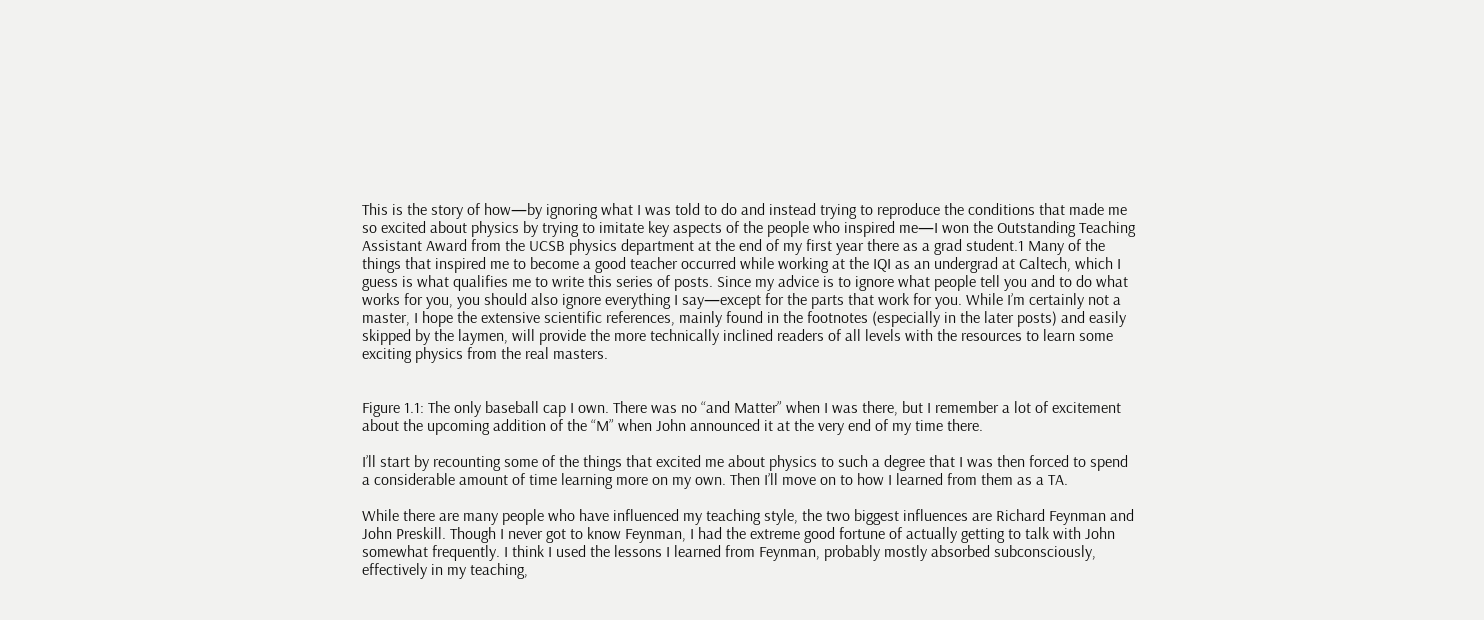This is the story of how—by ignoring what I was told to do and instead trying to reproduce the conditions that made me so excited about physics by trying to imitate key aspects of the people who inspired me—I won the Outstanding Teaching Assistant Award from the UCSB physics department at the end of my first year there as a grad student.1 Many of the things that inspired me to become a good teacher occurred while working at the IQI as an undergrad at Caltech, which I guess is what qualifies me to write this series of posts. Since my advice is to ignore what people tell you and to do what works for you, you should also ignore everything I say—except for the parts that work for you. While I’m certainly not a master, I hope the extensive scientific references, mainly found in the footnotes (especially in the later posts) and easily skipped by the laymen, will provide the more technically inclined readers of all levels with the resources to learn some exciting physics from the real masters.


Figure 1.1: The only baseball cap I own. There was no “and Matter” when I was there, but I remember a lot of excitement about the upcoming addition of the “M” when John announced it at the very end of my time there.

I’ll start by recounting some of the things that excited me about physics to such a degree that I was then forced to spend a considerable amount of time learning more on my own. Then I’ll move on to how I learned from them as a TA.

While there are many people who have influenced my teaching style, the two biggest influences are Richard Feynman and John Preskill. Though I never got to know Feynman, I had the extreme good fortune of actually getting to talk with John somewhat frequently. I think I used the lessons I learned from Feynman, probably mostly absorbed subconsciously, effectively in my teaching,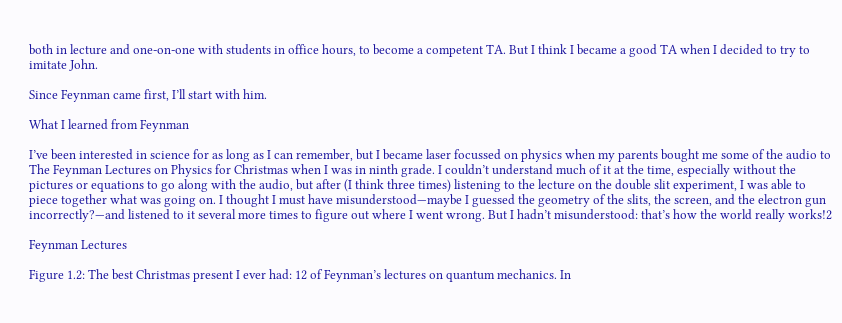both in lecture and one-on-one with students in office hours, to become a competent TA. But I think I became a good TA when I decided to try to imitate John.

Since Feynman came first, I’ll start with him.

What I learned from Feynman

I’ve been interested in science for as long as I can remember, but I became laser focussed on physics when my parents bought me some of the audio to The Feynman Lectures on Physics for Christmas when I was in ninth grade. I couldn’t understand much of it at the time, especially without the pictures or equations to go along with the audio, but after (I think three times) listening to the lecture on the double slit experiment, I was able to piece together what was going on. I thought I must have misunderstood—maybe I guessed the geometry of the slits, the screen, and the electron gun incorrectly?—and listened to it several more times to figure out where I went wrong. But I hadn’t misunderstood: that’s how the world really works!2

Feynman Lectures

Figure 1.2: The best Christmas present I ever had: 12 of Feynman’s lectures on quantum mechanics. In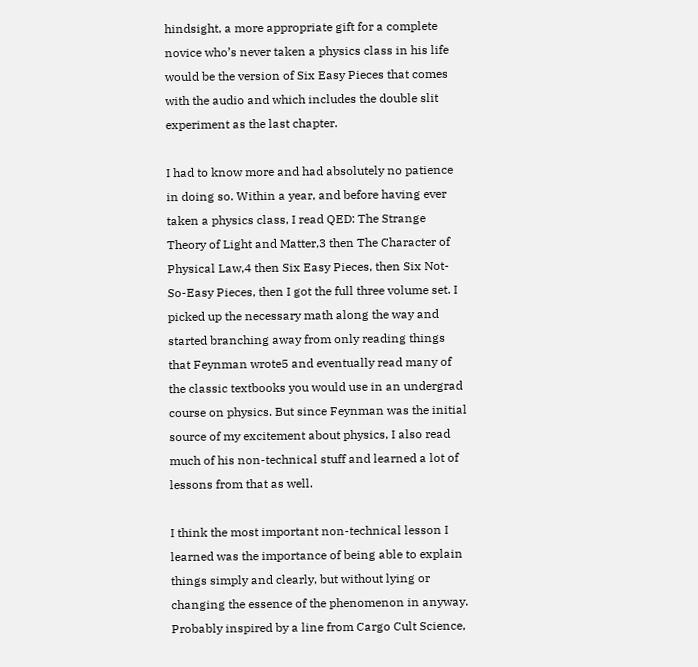hindsight, a more appropriate gift for a complete novice who’s never taken a physics class in his life would be the version of Six Easy Pieces that comes with the audio and which includes the double slit experiment as the last chapter.

I had to know more and had absolutely no patience in doing so. Within a year, and before having ever taken a physics class, I read QED: The Strange Theory of Light and Matter,3 then The Character of Physical Law,4 then Six Easy Pieces, then Six Not-So-Easy Pieces, then I got the full three volume set. I picked up the necessary math along the way and started branching away from only reading things that Feynman wrote5 and eventually read many of the classic textbooks you would use in an undergrad course on physics. But since Feynman was the initial source of my excitement about physics, I also read much of his non-technical stuff and learned a lot of lessons from that as well.

I think the most important non-technical lesson I learned was the importance of being able to explain things simply and clearly, but without lying or changing the essence of the phenomenon in anyway. Probably inspired by a line from Cargo Cult Science,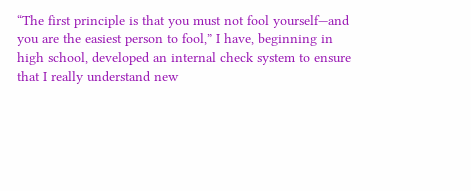“The first principle is that you must not fool yourself—and you are the easiest person to fool,” I have, beginning in high school, developed an internal check system to ensure that I really understand new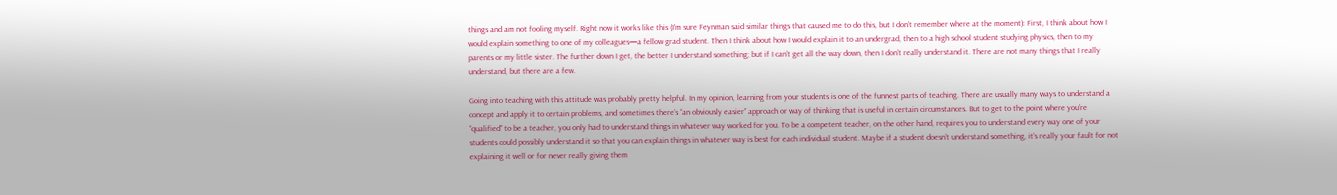things and am not fooling myself. Right now it works like this (I’m sure Feynman said similar things that caused me to do this, but I don’t remember where at the moment): First, I think about how I would explain something to one of my colleagues—a fellow grad student. Then I think about how I would explain it to an undergrad, then to a high school student studying physics, then to my parents or my little sister. The further down I get, the better I understand something; but if I can’t get all the way down, then I don’t really understand it. There are not many things that I really understand, but there are a few.

Going into teaching with this attitude was probably pretty helpful. In my opinion, learning from your students is one of the funnest parts of teaching. There are usually many ways to understand a concept and apply it to certain problems, and sometimes there’s “an obviously easier” approach or way of thinking that is useful in certain circumstances. But to get to the point where you’re “qualified” to be a teacher, you only had to understand things in whatever way worked for you. To be a competent teacher, on the other hand, requires you to understand every way one of your students could possibly understand it so that you can explain things in whatever way is best for each individual student. Maybe if a student doesn’t understand something, it’s really your fault for not explaining it well or for never really giving them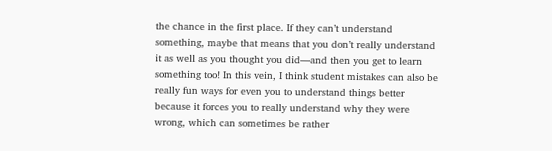the chance in the first place. If they can’t understand something, maybe that means that you don’t really understand it as well as you thought you did—and then you get to learn something too! In this vein, I think student mistakes can also be really fun ways for even you to understand things better because it forces you to really understand why they were wrong, which can sometimes be rather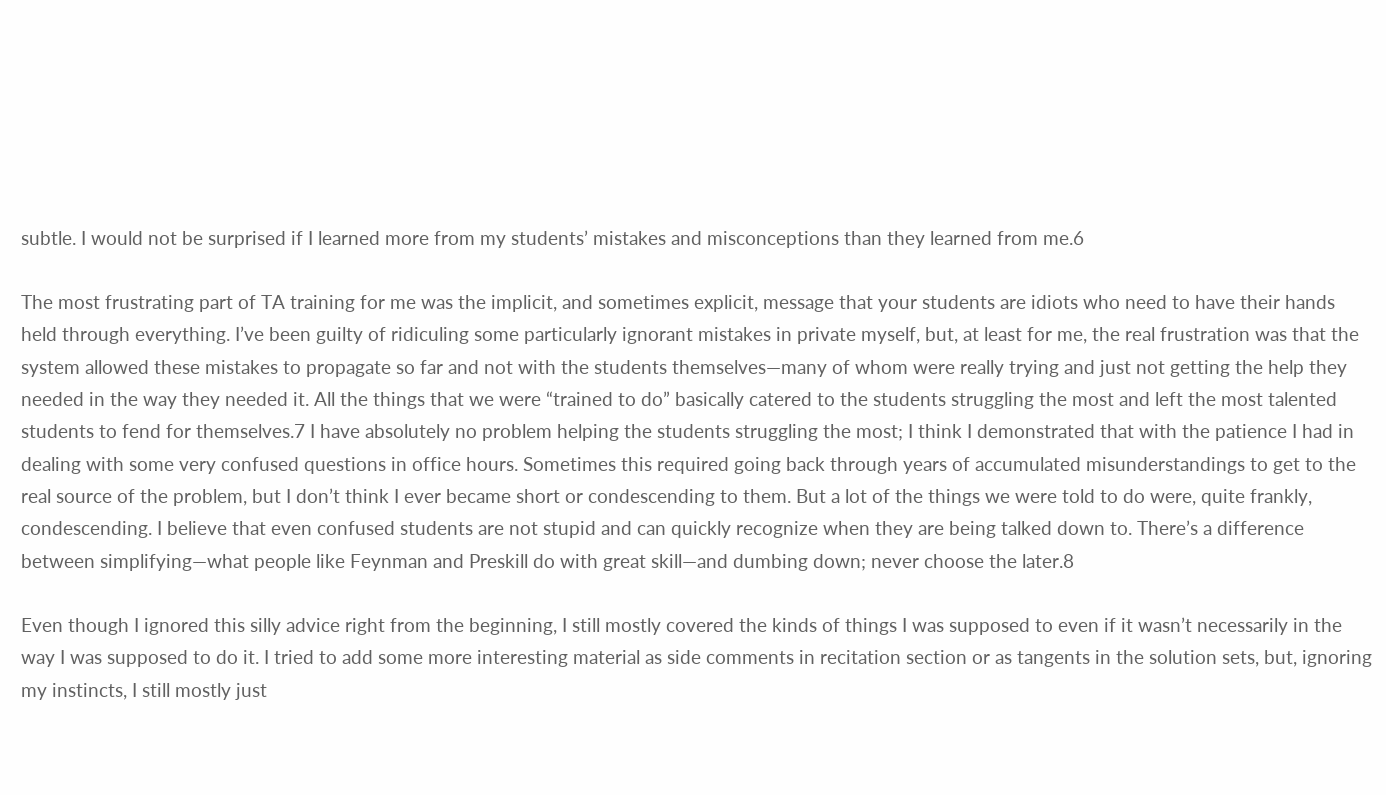subtle. I would not be surprised if I learned more from my students’ mistakes and misconceptions than they learned from me.6

The most frustrating part of TA training for me was the implicit, and sometimes explicit, message that your students are idiots who need to have their hands held through everything. I’ve been guilty of ridiculing some particularly ignorant mistakes in private myself, but, at least for me, the real frustration was that the system allowed these mistakes to propagate so far and not with the students themselves—many of whom were really trying and just not getting the help they needed in the way they needed it. All the things that we were “trained to do” basically catered to the students struggling the most and left the most talented students to fend for themselves.7 I have absolutely no problem helping the students struggling the most; I think I demonstrated that with the patience I had in dealing with some very confused questions in office hours. Sometimes this required going back through years of accumulated misunderstandings to get to the real source of the problem, but I don’t think I ever became short or condescending to them. But a lot of the things we were told to do were, quite frankly, condescending. I believe that even confused students are not stupid and can quickly recognize when they are being talked down to. There’s a difference between simplifying—what people like Feynman and Preskill do with great skill—and dumbing down; never choose the later.8

Even though I ignored this silly advice right from the beginning, I still mostly covered the kinds of things I was supposed to even if it wasn’t necessarily in the way I was supposed to do it. I tried to add some more interesting material as side comments in recitation section or as tangents in the solution sets, but, ignoring my instincts, I still mostly just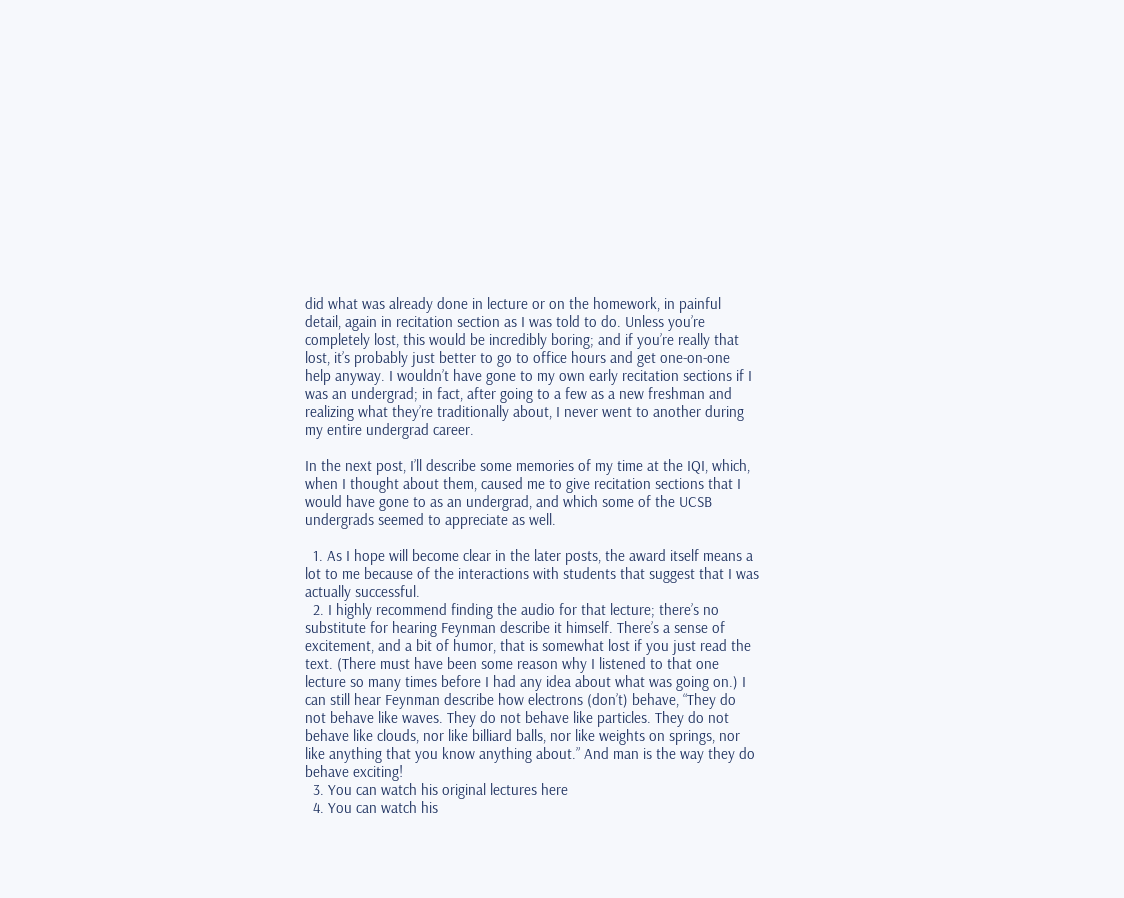did what was already done in lecture or on the homework, in painful detail, again in recitation section as I was told to do. Unless you’re completely lost, this would be incredibly boring; and if you’re really that lost, it’s probably just better to go to office hours and get one-on-one help anyway. I wouldn’t have gone to my own early recitation sections if I was an undergrad; in fact, after going to a few as a new freshman and realizing what they’re traditionally about, I never went to another during my entire undergrad career.

In the next post, I’ll describe some memories of my time at the IQI, which, when I thought about them, caused me to give recitation sections that I would have gone to as an undergrad, and which some of the UCSB undergrads seemed to appreciate as well.

  1. As I hope will become clear in the later posts, the award itself means a lot to me because of the interactions with students that suggest that I was actually successful.
  2. I highly recommend finding the audio for that lecture; there’s no substitute for hearing Feynman describe it himself. There’s a sense of excitement, and a bit of humor, that is somewhat lost if you just read the text. (There must have been some reason why I listened to that one lecture so many times before I had any idea about what was going on.) I can still hear Feynman describe how electrons (don’t) behave, “They do not behave like waves. They do not behave like particles. They do not behave like clouds, nor like billiard balls, nor like weights on springs, nor like anything that you know anything about.” And man is the way they do behave exciting!
  3. You can watch his original lectures here
  4. You can watch his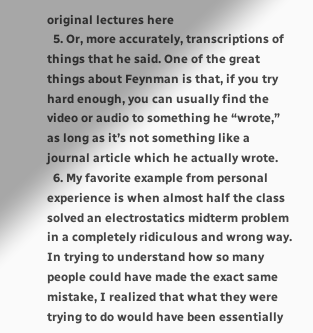original lectures here
  5. Or, more accurately, transcriptions of things that he said. One of the great things about Feynman is that, if you try hard enough, you can usually find the video or audio to something he “wrote,” as long as it’s not something like a journal article which he actually wrote.
  6. My favorite example from personal experience is when almost half the class solved an electrostatics midterm problem in a completely ridiculous and wrong way. In trying to understand how so many people could have made the exact same mistake, I realized that what they were trying to do would have been essentially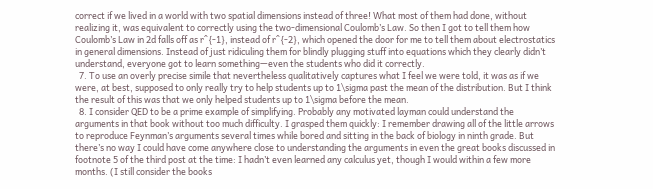correct if we lived in a world with two spatial dimensions instead of three! What most of them had done, without realizing it, was equivalent to correctly using the two-dimensional Coulomb’s Law. So then I got to tell them how Coulomb’s Law in 2d falls off as r^{-1}, instead of r^{-2}, which opened the door for me to tell them about electrostatics in general dimensions. Instead of just ridiculing them for blindly plugging stuff into equations which they clearly didn’t understand, everyone got to learn something—even the students who did it correctly.
  7. To use an overly precise simile that nevertheless qualitatively captures what I feel we were told, it was as if we were, at best, supposed to only really try to help students up to 1\sigma past the mean of the distribution. But I think the result of this was that we only helped students up to 1\sigma before the mean.
  8. I consider QED to be a prime example of simplifying. Probably any motivated layman could understand the arguments in that book without too much difficulty. I grasped them quickly: I remember drawing all of the little arrows to reproduce Feynman’s arguments several times while bored and sitting in the back of biology in ninth grade. But there’s no way I could have come anywhere close to understanding the arguments in even the great books discussed in footnote 5 of the third post at the time: I hadn’t even learned any calculus yet, though I would within a few more months. (I still consider the books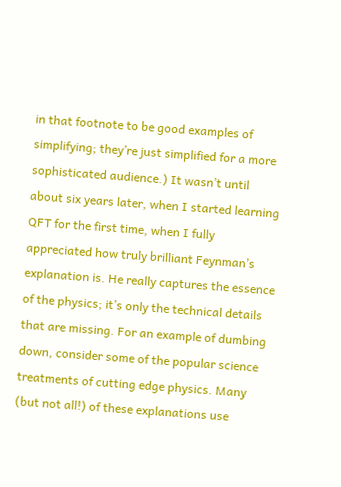in that footnote to be good examples of simplifying; they’re just simplified for a more sophisticated audience.) It wasn’t until about six years later, when I started learning QFT for the first time, when I fully appreciated how truly brilliant Feynman’s explanation is. He really captures the essence of the physics; it’s only the technical details that are missing. For an example of dumbing down, consider some of the popular science treatments of cutting edge physics. Many (but not all!) of these explanations use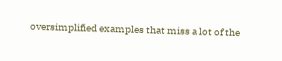oversimplified examples that miss a lot of the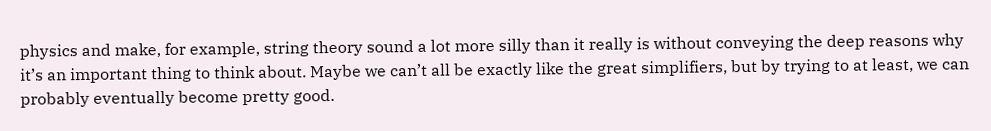physics and make, for example, string theory sound a lot more silly than it really is without conveying the deep reasons why it’s an important thing to think about. Maybe we can’t all be exactly like the great simplifiers, but by trying to at least, we can probably eventually become pretty good.